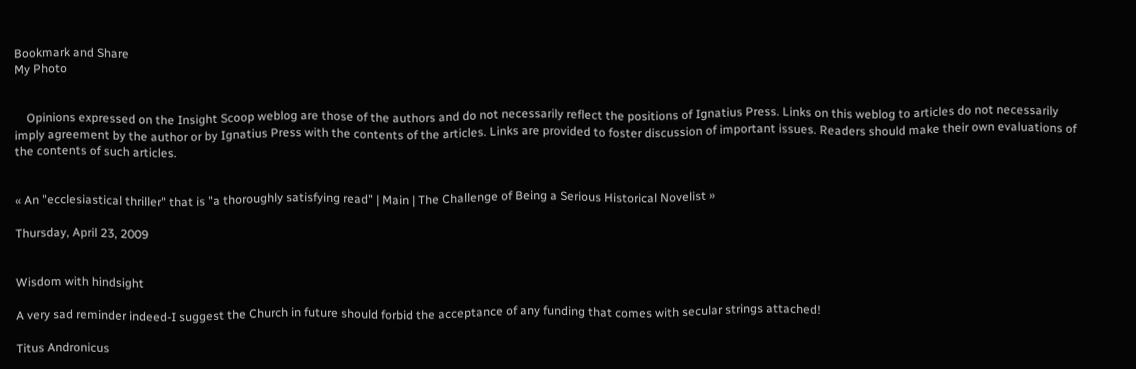Bookmark and Share
My Photo


    Opinions expressed on the Insight Scoop weblog are those of the authors and do not necessarily reflect the positions of Ignatius Press. Links on this weblog to articles do not necessarily imply agreement by the author or by Ignatius Press with the contents of the articles. Links are provided to foster discussion of important issues. Readers should make their own evaluations of the contents of such articles.


« An "ecclesiastical thriller" that is "a thoroughly satisfying read" | Main | The Challenge of Being a Serious Historical Novelist »

Thursday, April 23, 2009


Wisdom with hindsight

A very sad reminder indeed-I suggest the Church in future should forbid the acceptance of any funding that comes with secular strings attached!

Titus Andronicus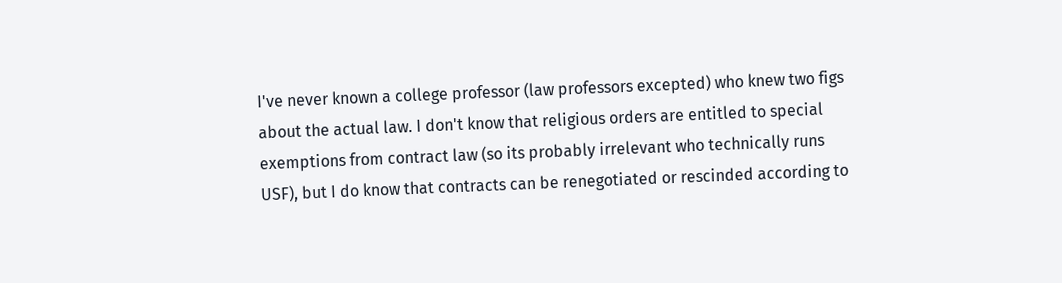I've never known a college professor (law professors excepted) who knew two figs about the actual law. I don't know that religious orders are entitled to special exemptions from contract law (so its probably irrelevant who technically runs USF), but I do know that contracts can be renegotiated or rescinded according to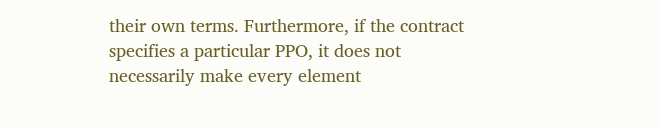their own terms. Furthermore, if the contract specifies a particular PPO, it does not necessarily make every element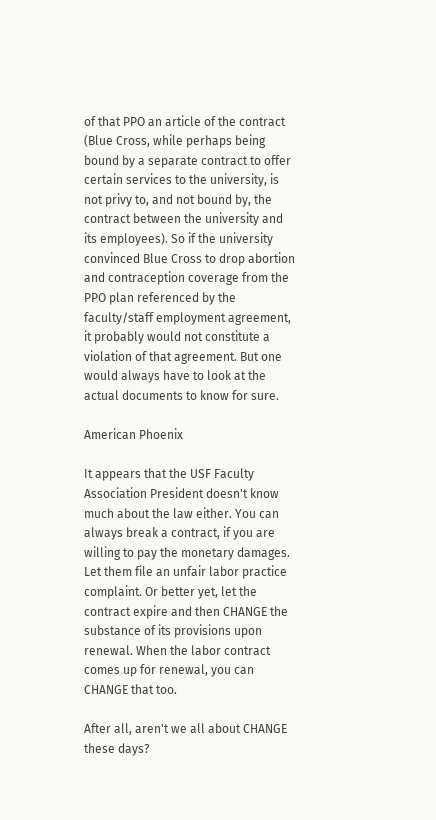of that PPO an article of the contract (Blue Cross, while perhaps being bound by a separate contract to offer certain services to the university, is not privy to, and not bound by, the contract between the university and its employees). So if the university convinced Blue Cross to drop abortion and contraception coverage from the PPO plan referenced by the faculty/staff employment agreement, it probably would not constitute a violation of that agreement. But one would always have to look at the actual documents to know for sure.

American Phoenix

It appears that the USF Faculty Association President doesn't know much about the law either. You can always break a contract, if you are willing to pay the monetary damages. Let them file an unfair labor practice complaint. Or better yet, let the contract expire and then CHANGE the substance of its provisions upon renewal. When the labor contract comes up for renewal, you can CHANGE that too.

After all, aren't we all about CHANGE these days?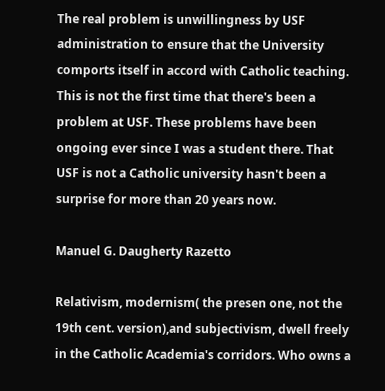The real problem is unwillingness by USF administration to ensure that the University comports itself in accord with Catholic teaching. This is not the first time that there's been a problem at USF. These problems have been ongoing ever since I was a student there. That USF is not a Catholic university hasn't been a surprise for more than 20 years now.

Manuel G. Daugherty Razetto

Relativism, modernism( the presen one, not the 19th cent. version),and subjectivism, dwell freely in the Catholic Academia's corridors. Who owns a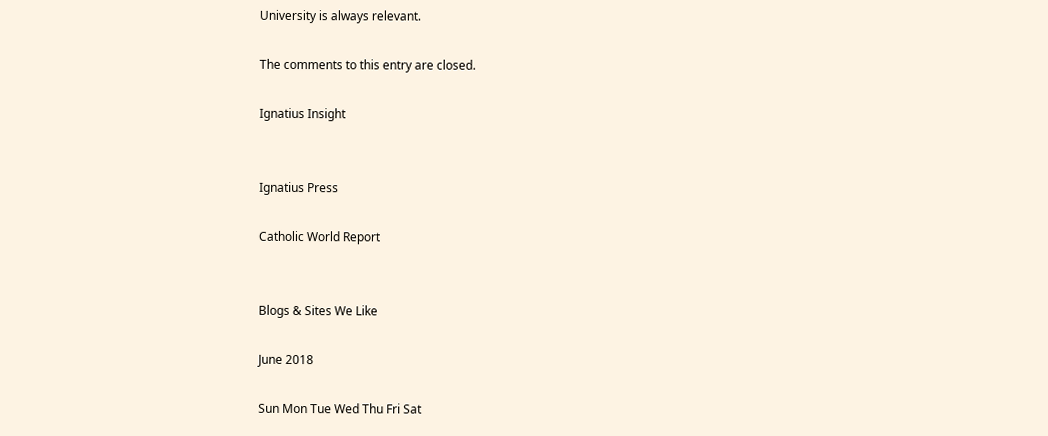University is always relevant.

The comments to this entry are closed.

Ignatius Insight


Ignatius Press

Catholic World Report


Blogs & Sites We Like

June 2018

Sun Mon Tue Wed Thu Fri Sat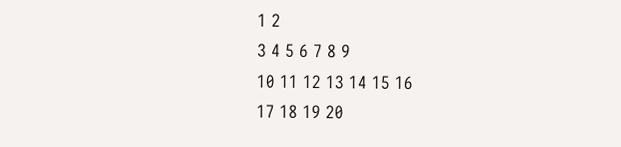1 2
3 4 5 6 7 8 9
10 11 12 13 14 15 16
17 18 19 20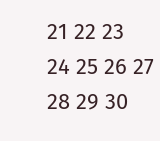21 22 23
24 25 26 27 28 29 30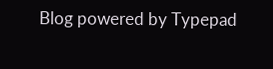Blog powered by Typepad